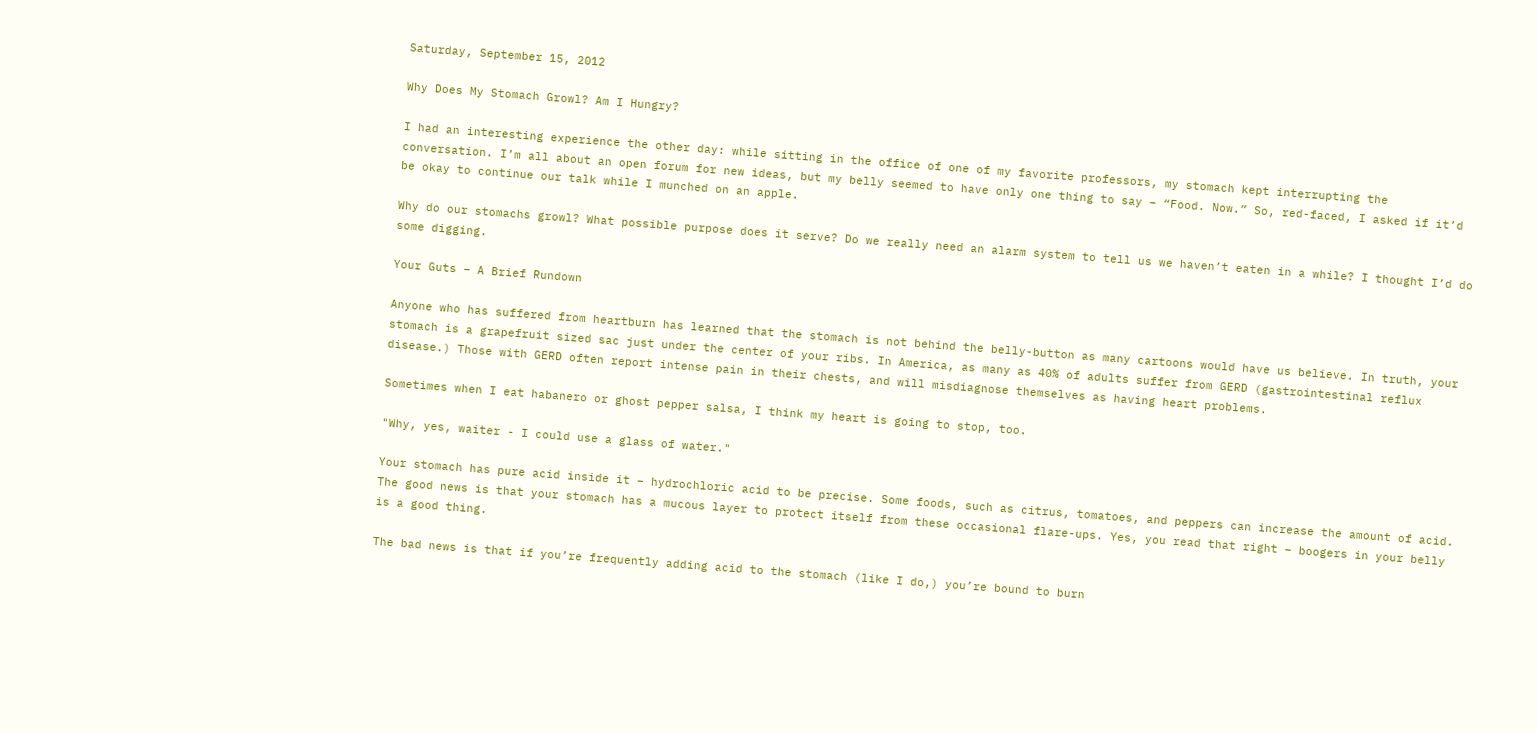Saturday, September 15, 2012

Why Does My Stomach Growl? Am I Hungry?

I had an interesting experience the other day: while sitting in the office of one of my favorite professors, my stomach kept interrupting the conversation. I’m all about an open forum for new ideas, but my belly seemed to have only one thing to say – “Food. Now.” So, red-faced, I asked if it’d be okay to continue our talk while I munched on an apple.

Why do our stomachs growl? What possible purpose does it serve? Do we really need an alarm system to tell us we haven’t eaten in a while? I thought I’d do some digging.

Your Guts – A Brief Rundown

Anyone who has suffered from heartburn has learned that the stomach is not behind the belly-button as many cartoons would have us believe. In truth, your stomach is a grapefruit sized sac just under the center of your ribs. In America, as many as 40% of adults suffer from GERD (gastrointestinal reflux disease.) Those with GERD often report intense pain in their chests, and will misdiagnose themselves as having heart problems.

Sometimes when I eat habanero or ghost pepper salsa, I think my heart is going to stop, too.

"Why, yes, waiter - I could use a glass of water."

Your stomach has pure acid inside it – hydrochloric acid to be precise. Some foods, such as citrus, tomatoes, and peppers can increase the amount of acid. The good news is that your stomach has a mucous layer to protect itself from these occasional flare-ups. Yes, you read that right – boogers in your belly is a good thing.

The bad news is that if you’re frequently adding acid to the stomach (like I do,) you’re bound to burn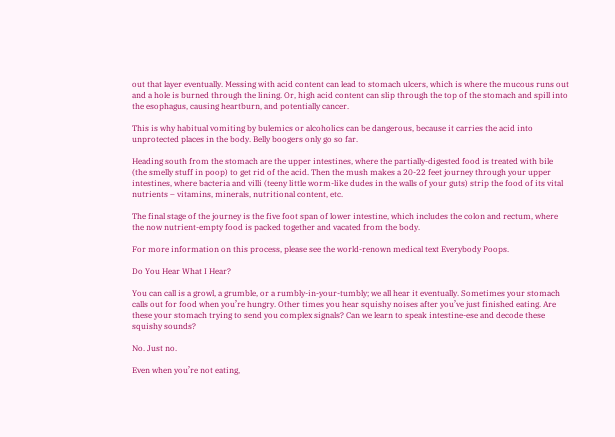out that layer eventually. Messing with acid content can lead to stomach ulcers, which is where the mucous runs out and a hole is burned through the lining. Or, high acid content can slip through the top of the stomach and spill into the esophagus, causing heartburn, and potentially cancer.

This is why habitual vomiting by bulemics or alcoholics can be dangerous, because it carries the acid into unprotected places in the body. Belly boogers only go so far.

Heading south from the stomach are the upper intestines, where the partially-digested food is treated with bile (the smelly stuff in poop) to get rid of the acid. Then the mush makes a 20-22 feet journey through your upper intestines, where bacteria and villi (teeny little worm-like dudes in the walls of your guts) strip the food of its vital nutrients – vitamins, minerals, nutritional content, etc.

The final stage of the journey is the five foot span of lower intestine, which includes the colon and rectum, where the now nutrient-empty food is packed together and vacated from the body.

For more information on this process, please see the world-renown medical text Everybody Poops.

Do You Hear What I Hear?

You can call is a growl, a grumble, or a rumbly-in-your-tumbly; we all hear it eventually. Sometimes your stomach calls out for food when you’re hungry. Other times you hear squishy noises after you’ve just finished eating. Are these your stomach trying to send you complex signals? Can we learn to speak intestine-ese and decode these squishy sounds?

No. Just no.

Even when you’re not eating,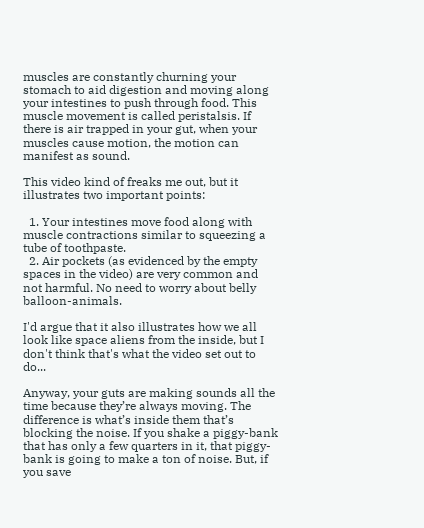muscles are constantly churning your stomach to aid digestion and moving along your intestines to push through food. This muscle movement is called peristalsis. If there is air trapped in your gut, when your muscles cause motion, the motion can manifest as sound.

This video kind of freaks me out, but it illustrates two important points:

  1. Your intestines move food along with muscle contractions similar to squeezing a tube of toothpaste.
  2. Air pockets (as evidenced by the empty spaces in the video) are very common and not harmful. No need to worry about belly balloon-animals.

I'd argue that it also illustrates how we all look like space aliens from the inside, but I don't think that's what the video set out to do...

Anyway, your guts are making sounds all the time because they’re always moving. The difference is what’s inside them that’s blocking the noise. If you shake a piggy-bank that has only a few quarters in it, that piggy-bank is going to make a ton of noise. But, if you save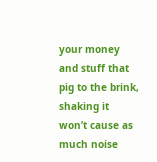your money and stuff that pig to the brink, shaking it won’t cause as much noise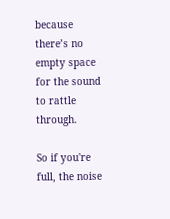because there’s no empty space for the sound to rattle through.

So if you're full, the noise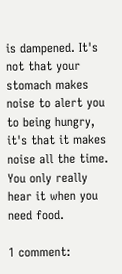is dampened. It's not that your stomach makes noise to alert you to being hungry, it's that it makes noise all the time. You only really hear it when you need food.

1 comment: